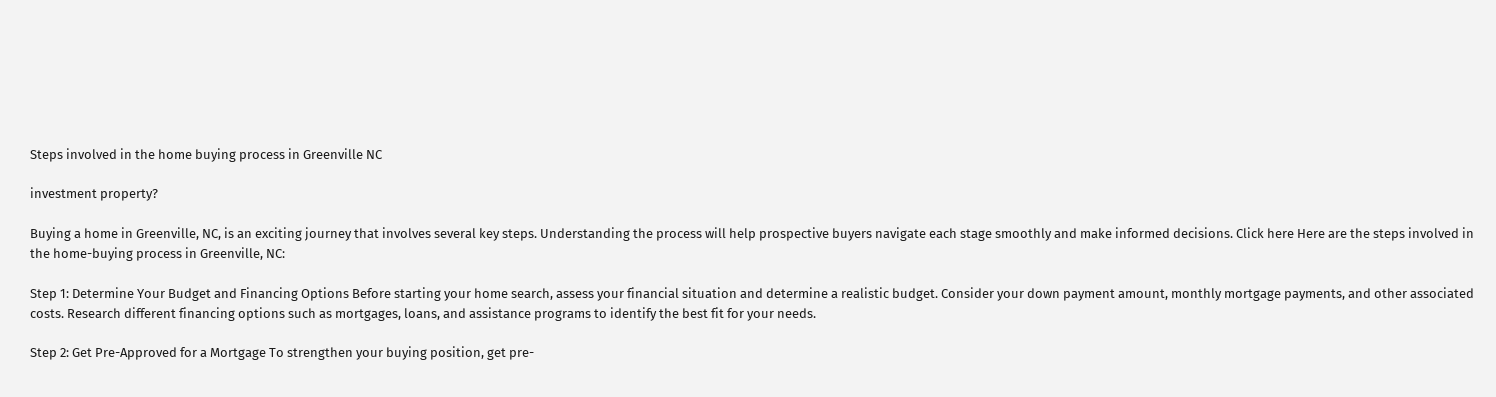Steps involved in the home buying process in Greenville NC

investment property?

Buying a home in Greenville, NC, is an exciting journey that involves several key steps. Understanding the process will help prospective buyers navigate each stage smoothly and make informed decisions. Click here Here are the steps involved in the home-buying process in Greenville, NC:

Step 1: Determine Your Budget and Financing Options Before starting your home search, assess your financial situation and determine a realistic budget. Consider your down payment amount, monthly mortgage payments, and other associated costs. Research different financing options such as mortgages, loans, and assistance programs to identify the best fit for your needs.

Step 2: Get Pre-Approved for a Mortgage To strengthen your buying position, get pre-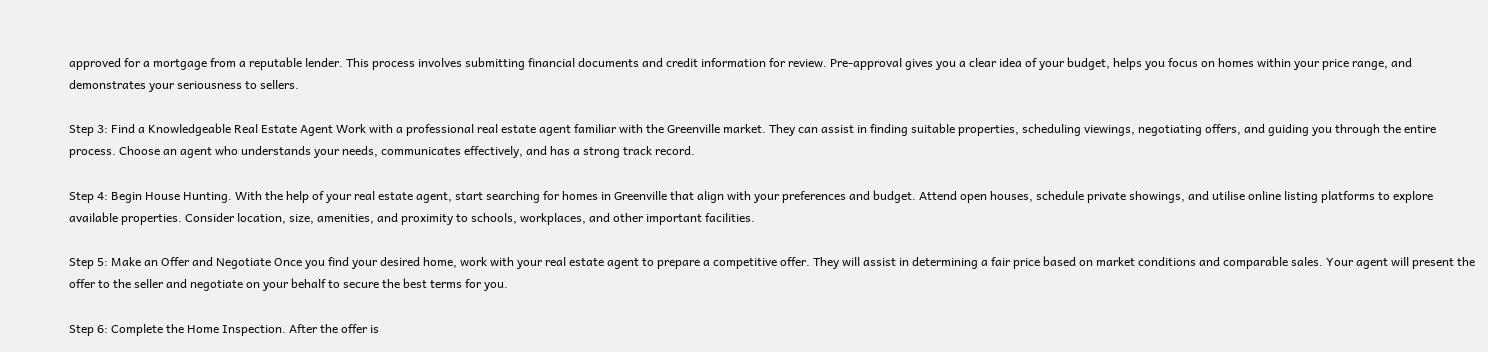approved for a mortgage from a reputable lender. This process involves submitting financial documents and credit information for review. Pre-approval gives you a clear idea of your budget, helps you focus on homes within your price range, and demonstrates your seriousness to sellers.

Step 3: Find a Knowledgeable Real Estate Agent Work with a professional real estate agent familiar with the Greenville market. They can assist in finding suitable properties, scheduling viewings, negotiating offers, and guiding you through the entire process. Choose an agent who understands your needs, communicates effectively, and has a strong track record.

Step 4: Begin House Hunting. With the help of your real estate agent, start searching for homes in Greenville that align with your preferences and budget. Attend open houses, schedule private showings, and utilise online listing platforms to explore available properties. Consider location, size, amenities, and proximity to schools, workplaces, and other important facilities.

Step 5: Make an Offer and Negotiate Once you find your desired home, work with your real estate agent to prepare a competitive offer. They will assist in determining a fair price based on market conditions and comparable sales. Your agent will present the offer to the seller and negotiate on your behalf to secure the best terms for you.

Step 6: Complete the Home Inspection. After the offer is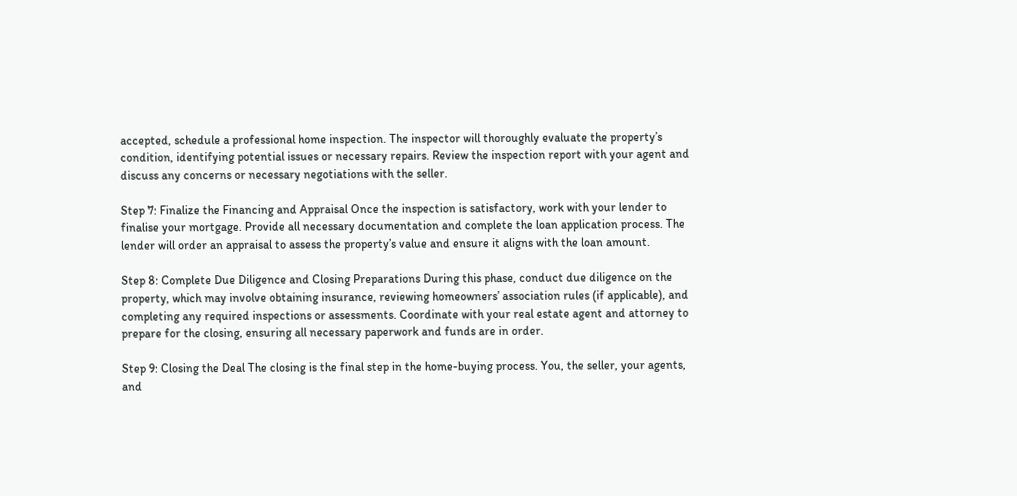accepted, schedule a professional home inspection. The inspector will thoroughly evaluate the property’s condition, identifying potential issues or necessary repairs. Review the inspection report with your agent and discuss any concerns or necessary negotiations with the seller.

Step 7: Finalize the Financing and Appraisal Once the inspection is satisfactory, work with your lender to finalise your mortgage. Provide all necessary documentation and complete the loan application process. The lender will order an appraisal to assess the property’s value and ensure it aligns with the loan amount.

Step 8: Complete Due Diligence and Closing Preparations During this phase, conduct due diligence on the property, which may involve obtaining insurance, reviewing homeowners’ association rules (if applicable), and completing any required inspections or assessments. Coordinate with your real estate agent and attorney to prepare for the closing, ensuring all necessary paperwork and funds are in order.

Step 9: Closing the Deal The closing is the final step in the home-buying process. You, the seller, your agents, and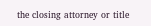the closing attorney or title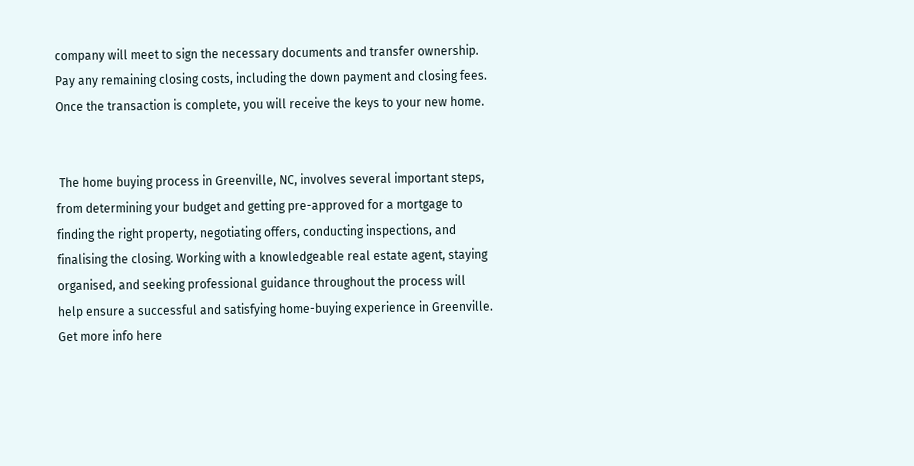company will meet to sign the necessary documents and transfer ownership. Pay any remaining closing costs, including the down payment and closing fees. Once the transaction is complete, you will receive the keys to your new home.


 The home buying process in Greenville, NC, involves several important steps, from determining your budget and getting pre-approved for a mortgage to finding the right property, negotiating offers, conducting inspections, and finalising the closing. Working with a knowledgeable real estate agent, staying organised, and seeking professional guidance throughout the process will help ensure a successful and satisfying home-buying experience in Greenville. Get more info here